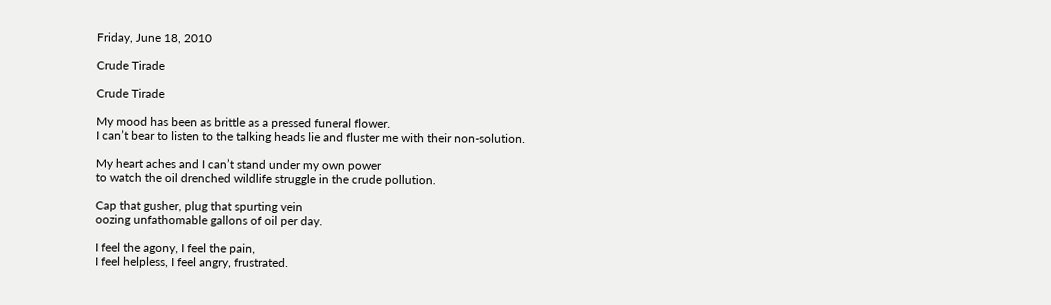Friday, June 18, 2010

Crude Tirade

Crude Tirade

My mood has been as brittle as a pressed funeral flower.
I can’t bear to listen to the talking heads lie and fluster me with their non-solution.

My heart aches and I can’t stand under my own power
to watch the oil drenched wildlife struggle in the crude pollution.

Cap that gusher, plug that spurting vein
oozing unfathomable gallons of oil per day.

I feel the agony, I feel the pain,
I feel helpless, I feel angry, frustrated.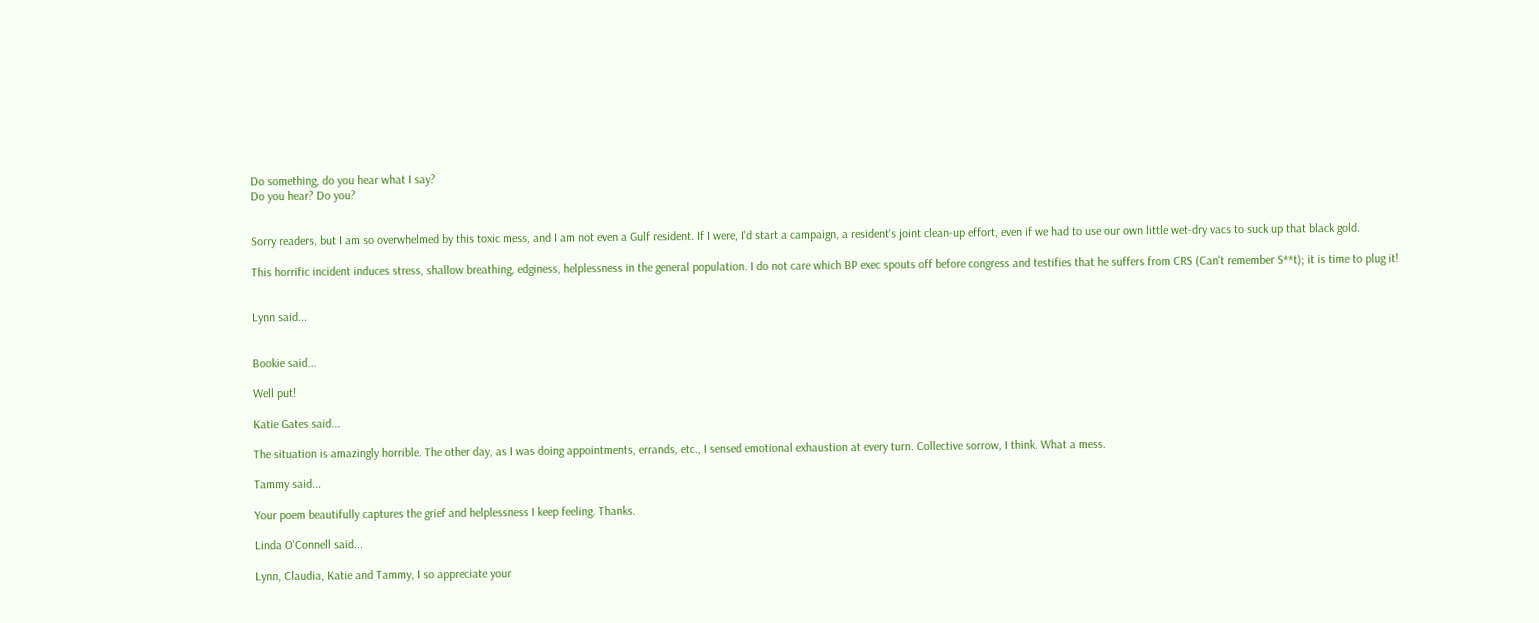Do something, do you hear what I say?
Do you hear? Do you?


Sorry readers, but I am so overwhelmed by this toxic mess, and I am not even a Gulf resident. If I were, I'd start a campaign, a resident's joint clean-up effort, even if we had to use our own little wet-dry vacs to suck up that black gold.

This horrific incident induces stress, shallow breathing, edginess, helplessness in the general population. I do not care which BP exec spouts off before congress and testifies that he suffers from CRS (Can't remember S**t); it is time to plug it!


Lynn said...


Bookie said...

Well put!

Katie Gates said...

The situation is amazingly horrible. The other day, as I was doing appointments, errands, etc., I sensed emotional exhaustion at every turn. Collective sorrow, I think. What a mess.

Tammy said...

Your poem beautifully captures the grief and helplessness I keep feeling. Thanks.

Linda O'Connell said...

Lynn, Claudia, Katie and Tammy, I so appreciate your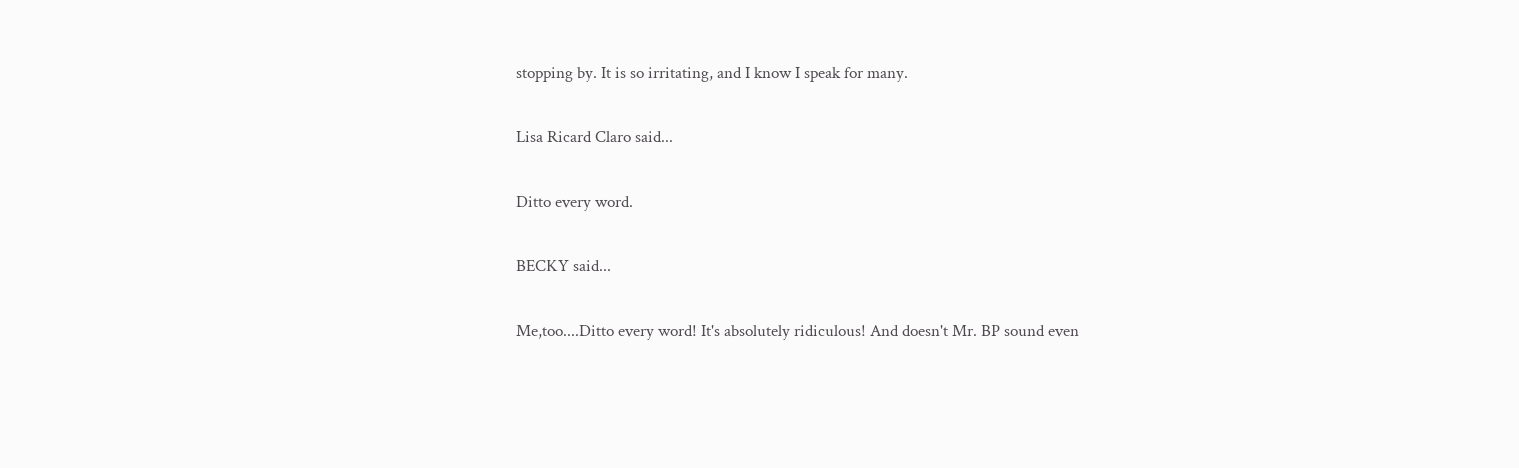stopping by. It is so irritating, and I know I speak for many.

Lisa Ricard Claro said...

Ditto every word.

BECKY said...

Me,too....Ditto every word! It's absolutely ridiculous! And doesn't Mr. BP sound even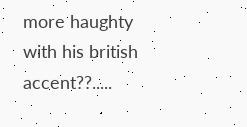more haughty with his british accent??.....